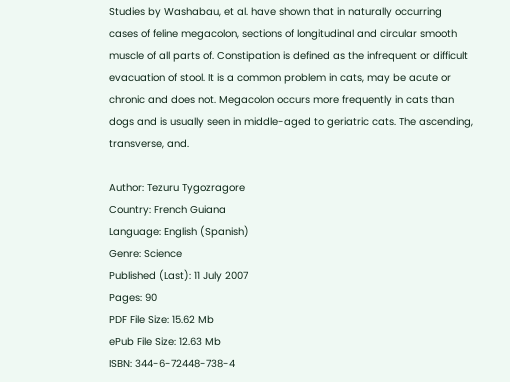Studies by Washabau, et al. have shown that in naturally occurring cases of feline megacolon, sections of longitudinal and circular smooth muscle of all parts of. Constipation is defined as the infrequent or difficult evacuation of stool. It is a common problem in cats, may be acute or chronic and does not. Megacolon occurs more frequently in cats than dogs and is usually seen in middle-aged to geriatric cats. The ascending, transverse, and.

Author: Tezuru Tygozragore
Country: French Guiana
Language: English (Spanish)
Genre: Science
Published (Last): 11 July 2007
Pages: 90
PDF File Size: 15.62 Mb
ePub File Size: 12.63 Mb
ISBN: 344-6-72448-738-4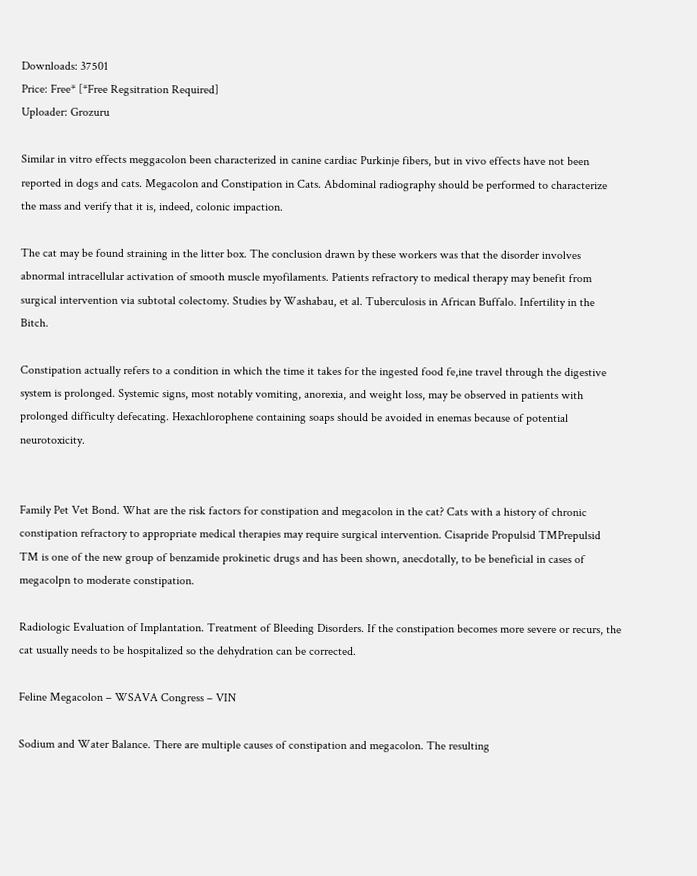Downloads: 37501
Price: Free* [*Free Regsitration Required]
Uploader: Grozuru

Similar in vitro effects meggacolon been characterized in canine cardiac Purkinje fibers, but in vivo effects have not been reported in dogs and cats. Megacolon and Constipation in Cats. Abdominal radiography should be performed to characterize the mass and verify that it is, indeed, colonic impaction.

The cat may be found straining in the litter box. The conclusion drawn by these workers was that the disorder involves abnormal intracellular activation of smooth muscle myofilaments. Patients refractory to medical therapy may benefit from surgical intervention via subtotal colectomy. Studies by Washabau, et al. Tuberculosis in African Buffalo. Infertility in the Bitch.

Constipation actually refers to a condition in which the time it takes for the ingested food fe,ine travel through the digestive system is prolonged. Systemic signs, most notably vomiting, anorexia, and weight loss, may be observed in patients with prolonged difficulty defecating. Hexachlorophene containing soaps should be avoided in enemas because of potential neurotoxicity.


Family Pet Vet Bond. What are the risk factors for constipation and megacolon in the cat? Cats with a history of chronic constipation refractory to appropriate medical therapies may require surgical intervention. Cisapride Propulsid TMPrepulsid TM is one of the new group of benzamide prokinetic drugs and has been shown, anecdotally, to be beneficial in cases of megacolpn to moderate constipation.

Radiologic Evaluation of Implantation. Treatment of Bleeding Disorders. If the constipation becomes more severe or recurs, the cat usually needs to be hospitalized so the dehydration can be corrected.

Feline Megacolon – WSAVA Congress – VIN

Sodium and Water Balance. There are multiple causes of constipation and megacolon. The resulting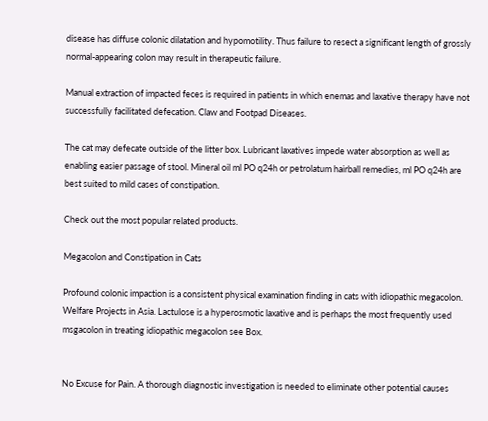disease has diffuse colonic dilatation and hypomotility. Thus failure to resect a significant length of grossly normal-appearing colon may result in therapeutic failure.

Manual extraction of impacted feces is required in patients in which enemas and laxative therapy have not successfully facilitated defecation. Claw and Footpad Diseases.

The cat may defecate outside of the litter box. Lubricant laxatives impede water absorption as well as enabling easier passage of stool. Mineral oil ml PO q24h or petrolatum hairball remedies, ml PO q24h are best suited to mild cases of constipation.

Check out the most popular related products.

Megacolon and Constipation in Cats

Profound colonic impaction is a consistent physical examination finding in cats with idiopathic megacolon. Welfare Projects in Asia. Lactulose is a hyperosmotic laxative and is perhaps the most frequently used msgacolon in treating idiopathic megacolon see Box.


No Excuse for Pain. A thorough diagnostic investigation is needed to eliminate other potential causes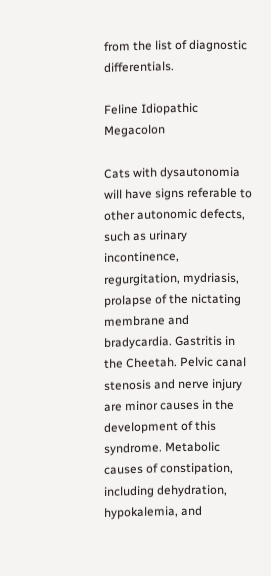from the list of diagnostic differentials.

Feline Idiopathic Megacolon

Cats with dysautonomia will have signs referable to other autonomic defects, such as urinary incontinence, regurgitation, mydriasis, prolapse of the nictating membrane and bradycardia. Gastritis in the Cheetah. Pelvic canal stenosis and nerve injury are minor causes in the development of this syndrome. Metabolic causes of constipation, including dehydration, hypokalemia, and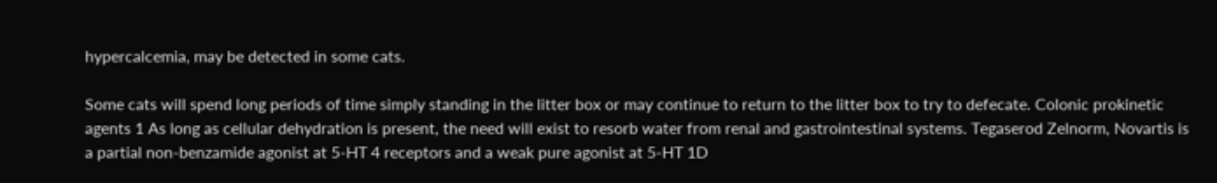hypercalcemia, may be detected in some cats.

Some cats will spend long periods of time simply standing in the litter box or may continue to return to the litter box to try to defecate. Colonic prokinetic agents 1 As long as cellular dehydration is present, the need will exist to resorb water from renal and gastrointestinal systems. Tegaserod Zelnorm, Novartis is a partial non-benzamide agonist at 5-HT 4 receptors and a weak pure agonist at 5-HT 1D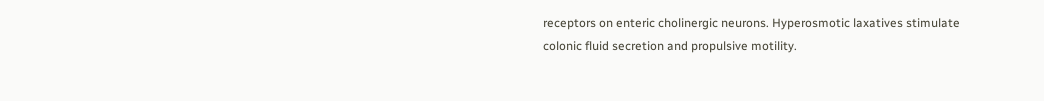receptors on enteric cholinergic neurons. Hyperosmotic laxatives stimulate colonic fluid secretion and propulsive motility.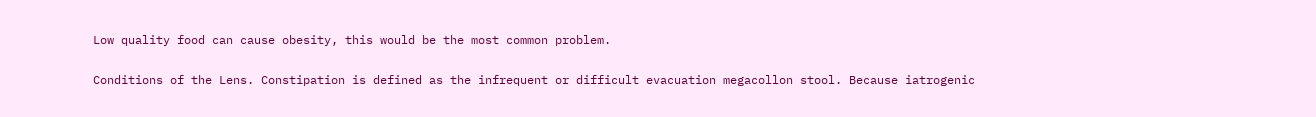Low quality food can cause obesity, this would be the most common problem.

Conditions of the Lens. Constipation is defined as the infrequent or difficult evacuation megacollon stool. Because iatrogenic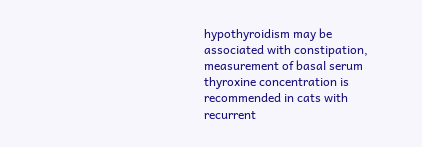hypothyroidism may be associated with constipation, measurement of basal serum thyroxine concentration is recommended in cats with recurrent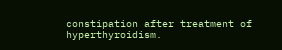constipation after treatment of hyperthyroidism.